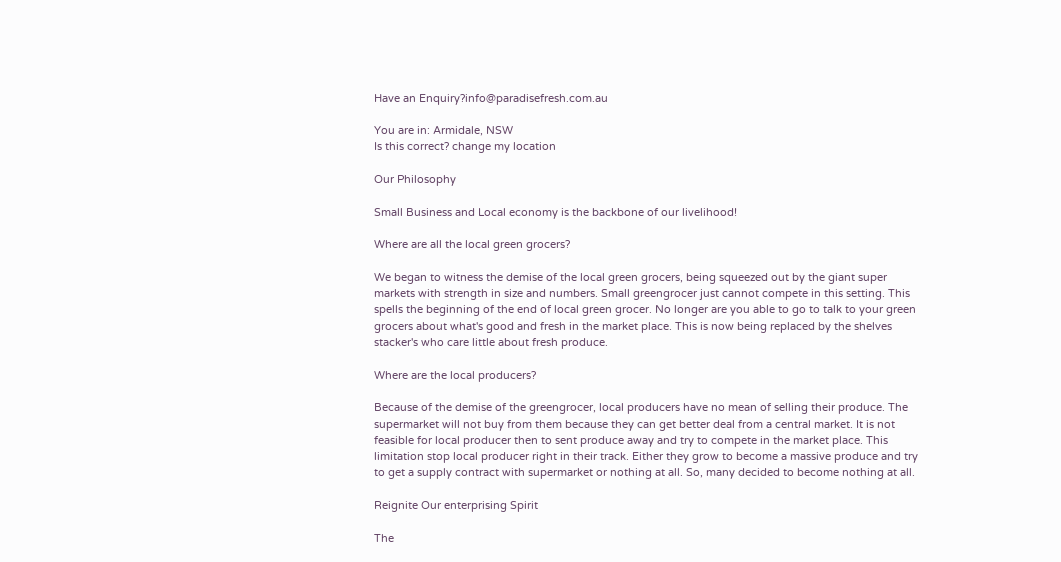Have an Enquiry?info@paradisefresh.com.au

You are in: Armidale, NSW
Is this correct? change my location

Our Philosophy

Small Business and Local economy is the backbone of our livelihood!

Where are all the local green grocers?

We began to witness the demise of the local green grocers, being squeezed out by the giant super markets with strength in size and numbers. Small greengrocer just cannot compete in this setting. This spells the beginning of the end of local green grocer. No longer are you able to go to talk to your green grocers about what's good and fresh in the market place. This is now being replaced by the shelves stacker's who care little about fresh produce.

Where are the local producers?

Because of the demise of the greengrocer, local producers have no mean of selling their produce. The supermarket will not buy from them because they can get better deal from a central market. It is not feasible for local producer then to sent produce away and try to compete in the market place. This limitation stop local producer right in their track. Either they grow to become a massive produce and try to get a supply contract with supermarket or nothing at all. So, many decided to become nothing at all.

Reignite Our enterprising Spirit

The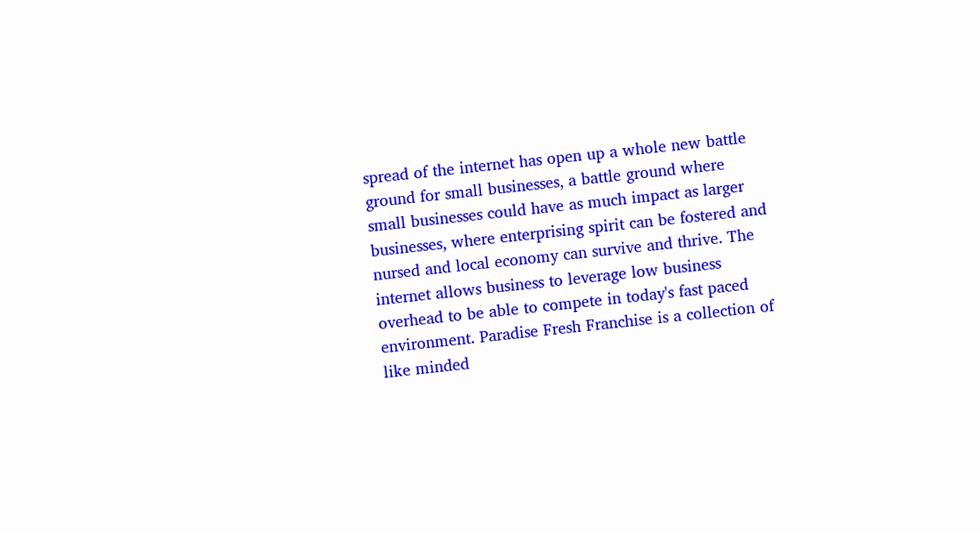spread of the internet has open up a whole new battle ground for small businesses, a battle ground where small businesses could have as much impact as larger businesses, where enterprising spirit can be fostered and nursed and local economy can survive and thrive. The internet allows business to leverage low business overhead to be able to compete in today's fast paced environment. Paradise Fresh Franchise is a collection of like minded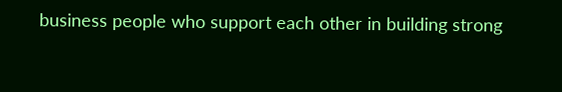business people who support each other in building strong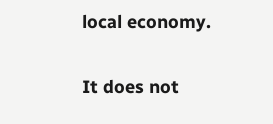local economy.

It does not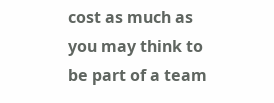cost as much as you may think to be part of a team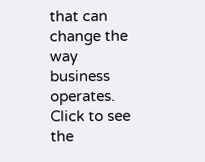that can change the way business operates.  Click to see the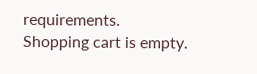requirements.
Shopping cart is empty.